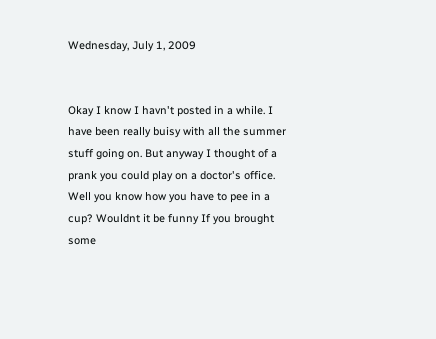Wednesday, July 1, 2009


Okay I know I havn't posted in a while. I have been really buisy with all the summer stuff going on. But anyway I thought of a prank you could play on a doctor's office. Well you know how you have to pee in a cup? Wouldnt it be funny If you brought some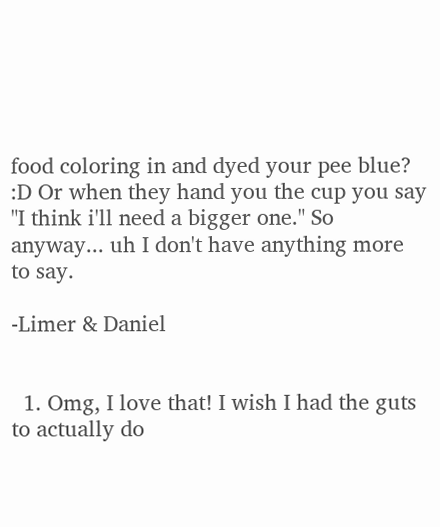food coloring in and dyed your pee blue? :D Or when they hand you the cup you say "I think i'll need a bigger one." So anyway... uh I don't have anything more to say.

-Limer & Daniel


  1. Omg, I love that! I wish I had the guts to actually do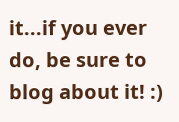it...if you ever do, be sure to blog about it! :)